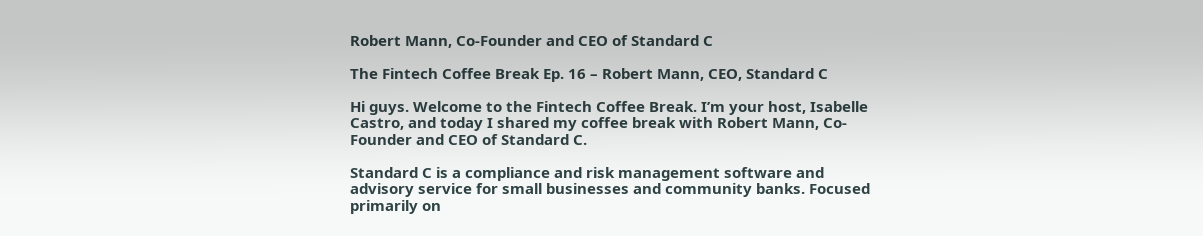Robert Mann, Co-Founder and CEO of Standard C

The Fintech Coffee Break Ep. 16 – Robert Mann, CEO, Standard C

Hi guys. Welcome to the Fintech Coffee Break. I’m your host, Isabelle Castro, and today I shared my coffee break with Robert Mann, Co-Founder and CEO of Standard C.

Standard C is a compliance and risk management software and advisory service for small businesses and community banks. Focused primarily on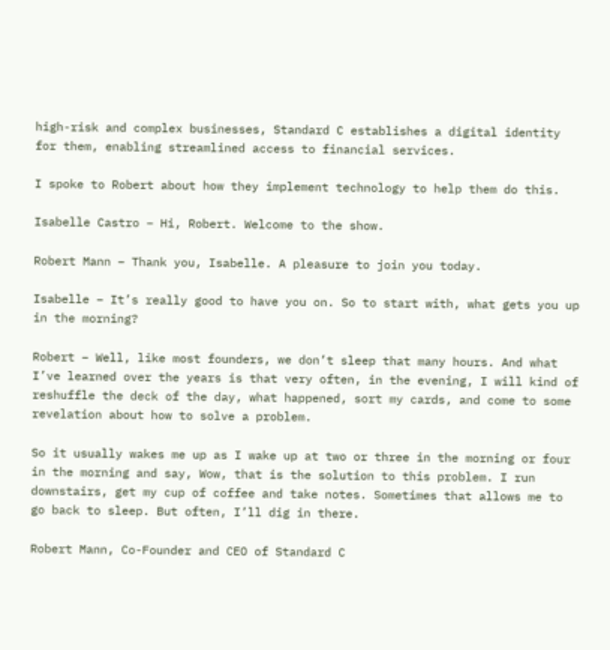high-risk and complex businesses, Standard C establishes a digital identity for them, enabling streamlined access to financial services.

I spoke to Robert about how they implement technology to help them do this.

Isabelle Castro – Hi, Robert. Welcome to the show.

Robert Mann – Thank you, Isabelle. A pleasure to join you today.

Isabelle – It’s really good to have you on. So to start with, what gets you up in the morning?

Robert – Well, like most founders, we don’t sleep that many hours. And what I’ve learned over the years is that very often, in the evening, I will kind of reshuffle the deck of the day, what happened, sort my cards, and come to some revelation about how to solve a problem.

So it usually wakes me up as I wake up at two or three in the morning or four in the morning and say, Wow, that is the solution to this problem. I run downstairs, get my cup of coffee and take notes. Sometimes that allows me to go back to sleep. But often, I’ll dig in there.

Robert Mann, Co-Founder and CEO of Standard C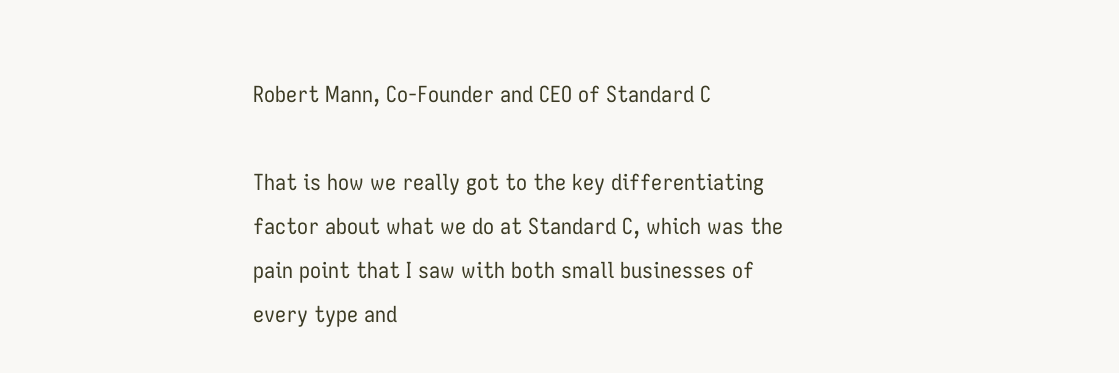Robert Mann, Co-Founder and CEO of Standard C

That is how we really got to the key differentiating factor about what we do at Standard C, which was the pain point that I saw with both small businesses of every type and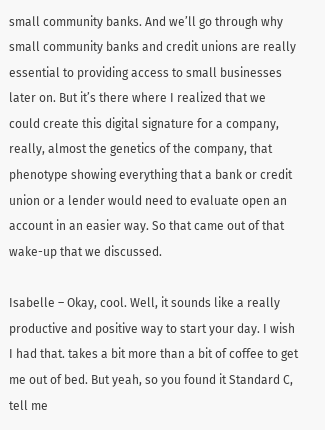small community banks. And we’ll go through why small community banks and credit unions are really essential to providing access to small businesses later on. But it’s there where I realized that we could create this digital signature for a company, really, almost the genetics of the company, that phenotype showing everything that a bank or credit union or a lender would need to evaluate open an account in an easier way. So that came out of that wake-up that we discussed.

Isabelle – Okay, cool. Well, it sounds like a really productive and positive way to start your day. I wish I had that. takes a bit more than a bit of coffee to get me out of bed. But yeah, so you found it Standard C, tell me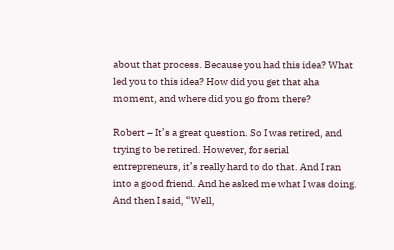about that process. Because you had this idea? What led you to this idea? How did you get that aha moment, and where did you go from there?

Robert – It’s a great question. So I was retired, and trying to be retired. However, for serial entrepreneurs, it’s really hard to do that. And I ran into a good friend. And he asked me what I was doing. And then I said, “Well,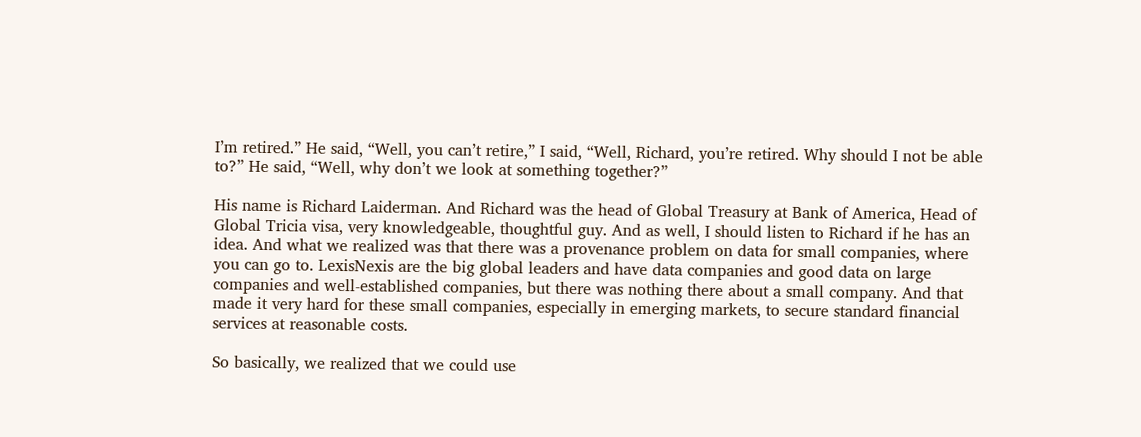I’m retired.” He said, “Well, you can’t retire,” I said, “Well, Richard, you’re retired. Why should I not be able to?” He said, “Well, why don’t we look at something together?”

His name is Richard Laiderman. And Richard was the head of Global Treasury at Bank of America, Head of Global Tricia visa, very knowledgeable, thoughtful guy. And as well, I should listen to Richard if he has an idea. And what we realized was that there was a provenance problem on data for small companies, where you can go to. LexisNexis are the big global leaders and have data companies and good data on large companies and well-established companies, but there was nothing there about a small company. And that made it very hard for these small companies, especially in emerging markets, to secure standard financial services at reasonable costs.

So basically, we realized that we could use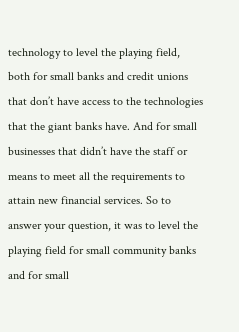technology to level the playing field, both for small banks and credit unions that don’t have access to the technologies that the giant banks have. And for small businesses that didn’t have the staff or means to meet all the requirements to attain new financial services. So to answer your question, it was to level the playing field for small community banks and for small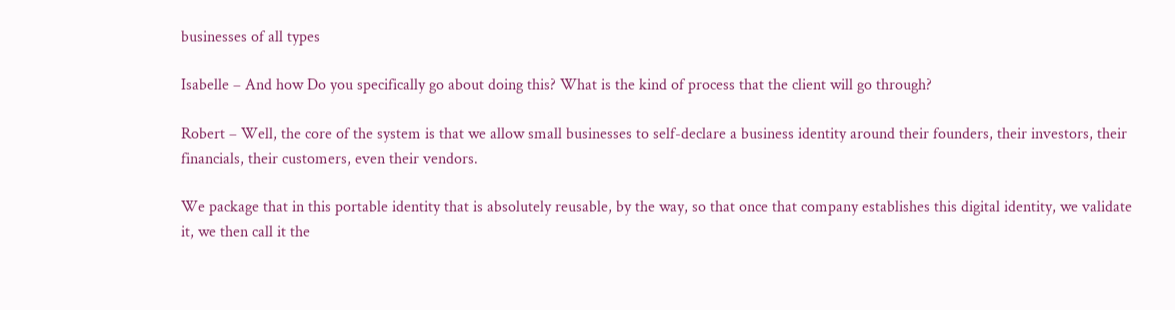businesses of all types

Isabelle – And how Do you specifically go about doing this? What is the kind of process that the client will go through?

Robert – Well, the core of the system is that we allow small businesses to self-declare a business identity around their founders, their investors, their financials, their customers, even their vendors.

We package that in this portable identity that is absolutely reusable, by the way, so that once that company establishes this digital identity, we validate it, we then call it the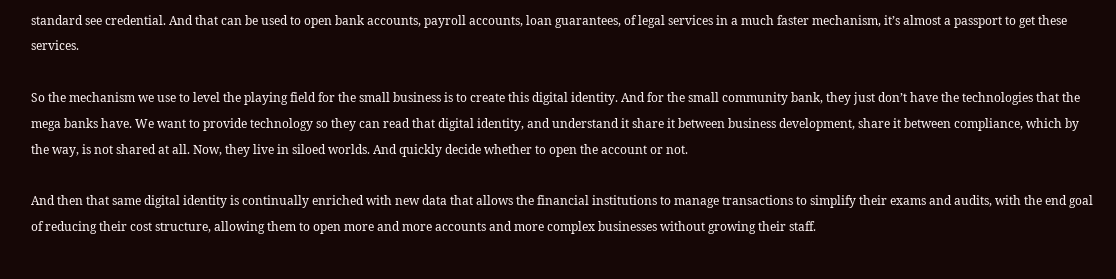standard see credential. And that can be used to open bank accounts, payroll accounts, loan guarantees, of legal services in a much faster mechanism, it’s almost a passport to get these services.

So the mechanism we use to level the playing field for the small business is to create this digital identity. And for the small community bank, they just don’t have the technologies that the mega banks have. We want to provide technology so they can read that digital identity, and understand it share it between business development, share it between compliance, which by the way, is not shared at all. Now, they live in siloed worlds. And quickly decide whether to open the account or not.

And then that same digital identity is continually enriched with new data that allows the financial institutions to manage transactions to simplify their exams and audits, with the end goal of reducing their cost structure, allowing them to open more and more accounts and more complex businesses without growing their staff.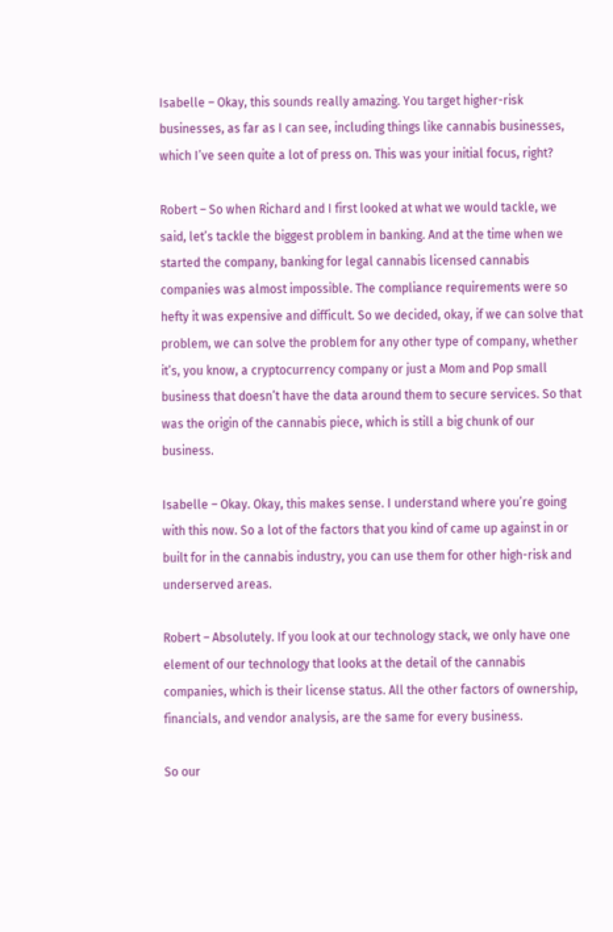Isabelle – Okay, this sounds really amazing. You target higher-risk businesses, as far as I can see, including things like cannabis businesses, which I’ve seen quite a lot of press on. This was your initial focus, right?

Robert – So when Richard and I first looked at what we would tackle, we said, let’s tackle the biggest problem in banking. And at the time when we started the company, banking for legal cannabis licensed cannabis companies was almost impossible. The compliance requirements were so hefty it was expensive and difficult. So we decided, okay, if we can solve that problem, we can solve the problem for any other type of company, whether it’s, you know, a cryptocurrency company or just a Mom and Pop small business that doesn’t have the data around them to secure services. So that was the origin of the cannabis piece, which is still a big chunk of our business.

Isabelle – Okay. Okay, this makes sense. I understand where you’re going with this now. So a lot of the factors that you kind of came up against in or built for in the cannabis industry, you can use them for other high-risk and underserved areas.

Robert – Absolutely. If you look at our technology stack, we only have one element of our technology that looks at the detail of the cannabis companies, which is their license status. All the other factors of ownership, financials, and vendor analysis, are the same for every business.

So our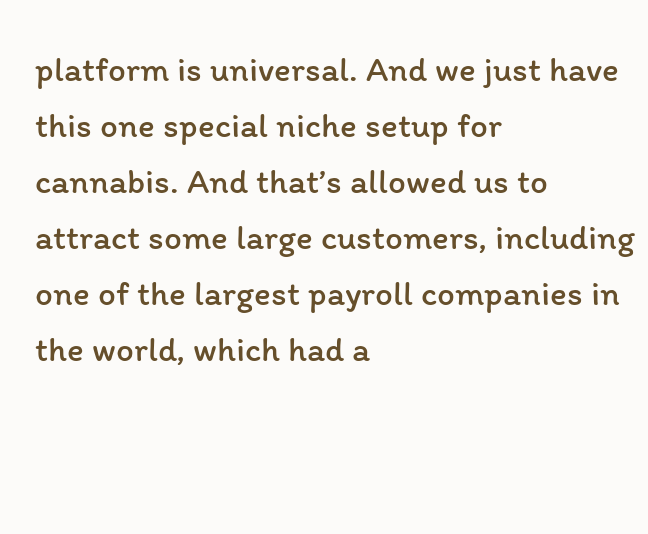platform is universal. And we just have this one special niche setup for cannabis. And that’s allowed us to attract some large customers, including one of the largest payroll companies in the world, which had a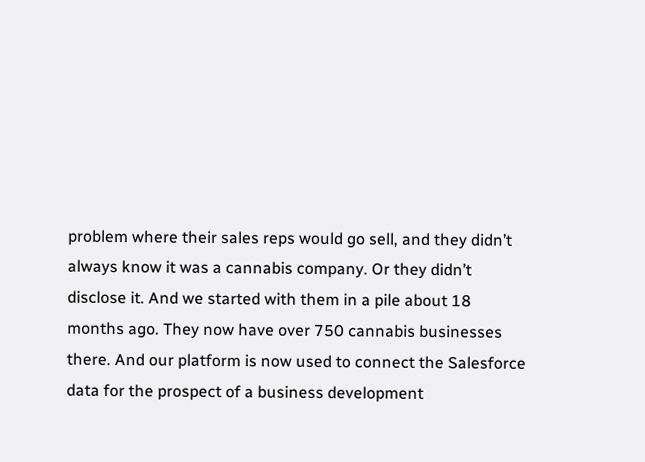problem where their sales reps would go sell, and they didn’t always know it was a cannabis company. Or they didn’t disclose it. And we started with them in a pile about 18 months ago. They now have over 750 cannabis businesses there. And our platform is now used to connect the Salesforce data for the prospect of a business development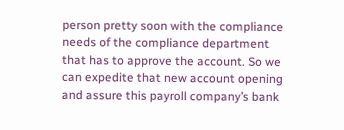person pretty soon with the compliance needs of the compliance department that has to approve the account. So we can expedite that new account opening and assure this payroll company’s bank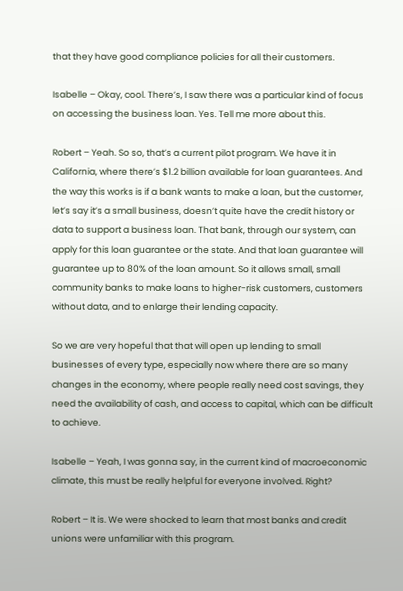that they have good compliance policies for all their customers.

Isabelle – Okay, cool. There’s, I saw there was a particular kind of focus on accessing the business loan. Yes. Tell me more about this.

Robert – Yeah. So so, that’s a current pilot program. We have it in California, where there’s $1.2 billion available for loan guarantees. And the way this works is if a bank wants to make a loan, but the customer, let’s say it’s a small business, doesn’t quite have the credit history or data to support a business loan. That bank, through our system, can apply for this loan guarantee or the state. And that loan guarantee will guarantee up to 80% of the loan amount. So it allows small, small community banks to make loans to higher-risk customers, customers without data, and to enlarge their lending capacity.

So we are very hopeful that that will open up lending to small businesses of every type, especially now where there are so many changes in the economy, where people really need cost savings, they need the availability of cash, and access to capital, which can be difficult to achieve.

Isabelle – Yeah, I was gonna say, in the current kind of macroeconomic climate, this must be really helpful for everyone involved. Right?

Robert – It is. We were shocked to learn that most banks and credit unions were unfamiliar with this program.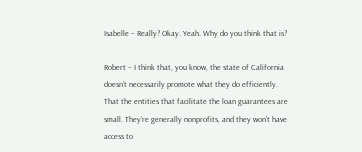Isabelle – Really? Okay. Yeah. Why do you think that is?

Robert – I think that, you know, the state of California doesn’t necessarily promote what they do efficiently. That the entities that facilitate the loan guarantees are small. They’re generally nonprofits, and they won’t have access to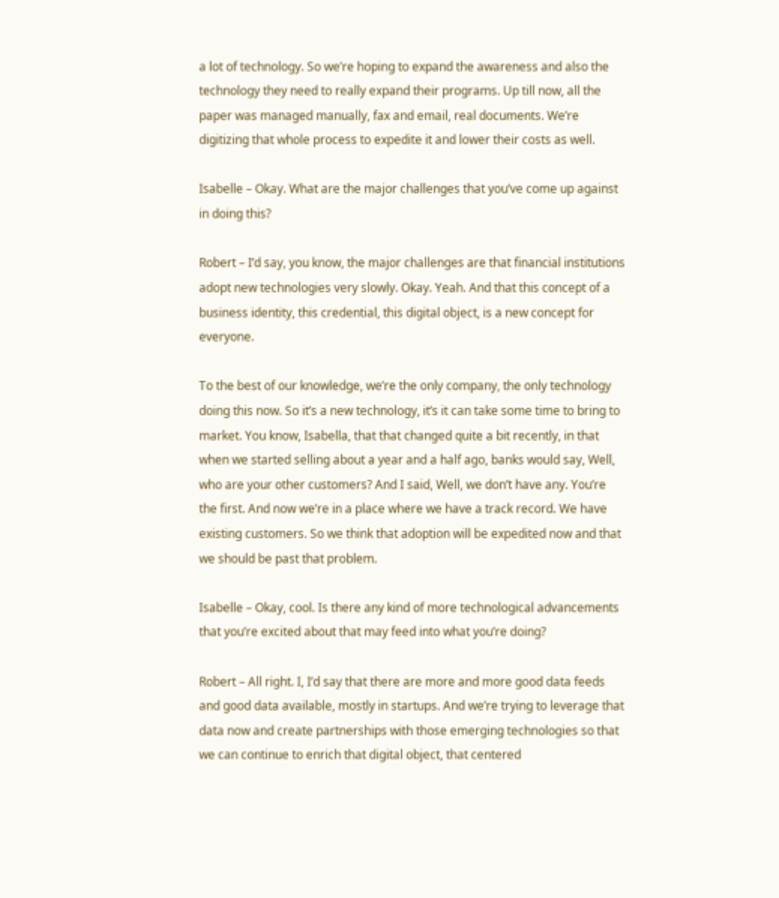a lot of technology. So we’re hoping to expand the awareness and also the technology they need to really expand their programs. Up till now, all the paper was managed manually, fax and email, real documents. We’re digitizing that whole process to expedite it and lower their costs as well.

Isabelle – Okay. What are the major challenges that you’ve come up against in doing this?

Robert – I’d say, you know, the major challenges are that financial institutions adopt new technologies very slowly. Okay. Yeah. And that this concept of a business identity, this credential, this digital object, is a new concept for everyone.

To the best of our knowledge, we’re the only company, the only technology doing this now. So it’s a new technology, it’s it can take some time to bring to market. You know, Isabella, that that changed quite a bit recently, in that when we started selling about a year and a half ago, banks would say, Well, who are your other customers? And I said, Well, we don’t have any. You’re the first. And now we’re in a place where we have a track record. We have existing customers. So we think that adoption will be expedited now and that we should be past that problem.

Isabelle – Okay, cool. Is there any kind of more technological advancements that you’re excited about that may feed into what you’re doing?

Robert – All right. I, I’d say that there are more and more good data feeds and good data available, mostly in startups. And we’re trying to leverage that data now and create partnerships with those emerging technologies so that we can continue to enrich that digital object, that centered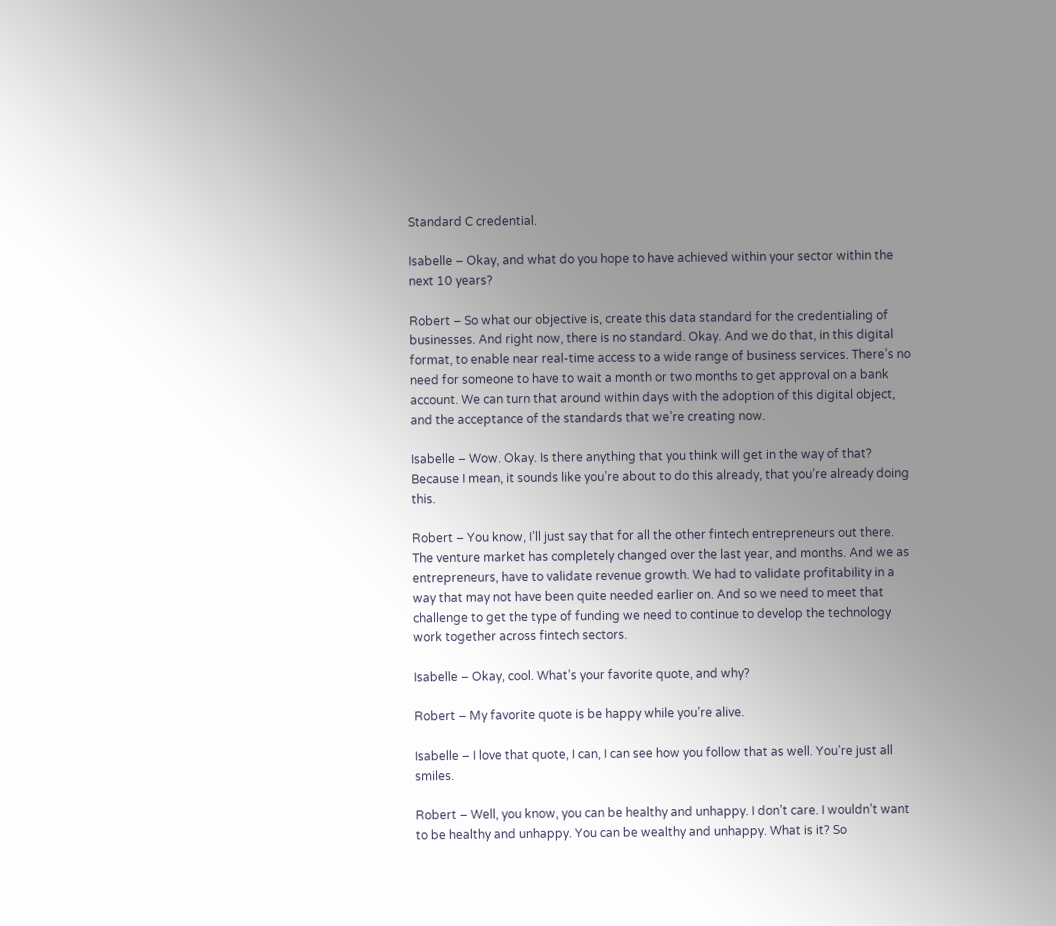Standard C credential.

Isabelle – Okay, and what do you hope to have achieved within your sector within the next 10 years?

Robert – So what our objective is, create this data standard for the credentialing of businesses. And right now, there is no standard. Okay. And we do that, in this digital format, to enable near real-time access to a wide range of business services. There’s no need for someone to have to wait a month or two months to get approval on a bank account. We can turn that around within days with the adoption of this digital object, and the acceptance of the standards that we’re creating now.

Isabelle – Wow. Okay. Is there anything that you think will get in the way of that? Because I mean, it sounds like you’re about to do this already, that you’re already doing this.

Robert – You know, I’ll just say that for all the other fintech entrepreneurs out there. The venture market has completely changed over the last year, and months. And we as entrepreneurs, have to validate revenue growth. We had to validate profitability in a way that may not have been quite needed earlier on. And so we need to meet that challenge to get the type of funding we need to continue to develop the technology work together across fintech sectors.

Isabelle – Okay, cool. What’s your favorite quote, and why?

Robert – My favorite quote is be happy while you’re alive.

Isabelle – I love that quote, I can, I can see how you follow that as well. You’re just all smiles.

Robert – Well, you know, you can be healthy and unhappy. I don’t care. I wouldn’t want to be healthy and unhappy. You can be wealthy and unhappy. What is it? So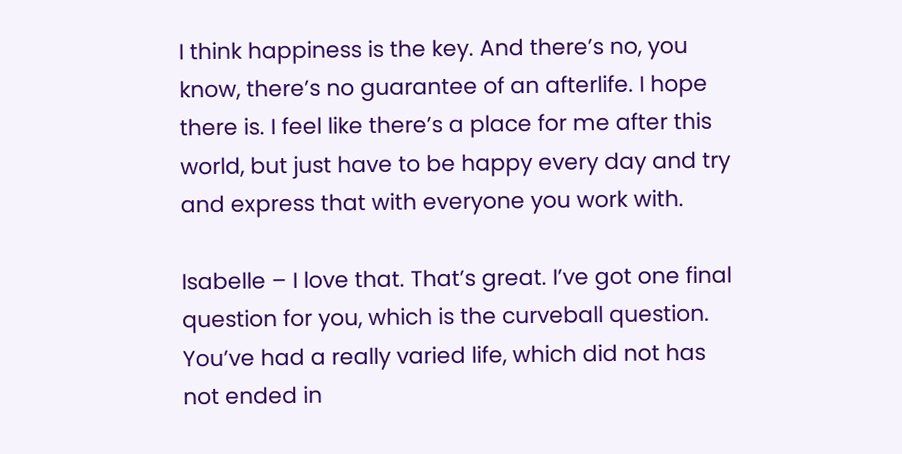I think happiness is the key. And there’s no, you know, there’s no guarantee of an afterlife. I hope there is. I feel like there’s a place for me after this world, but just have to be happy every day and try and express that with everyone you work with.

Isabelle – I love that. That’s great. I’ve got one final question for you, which is the curveball question. You’ve had a really varied life, which did not has not ended in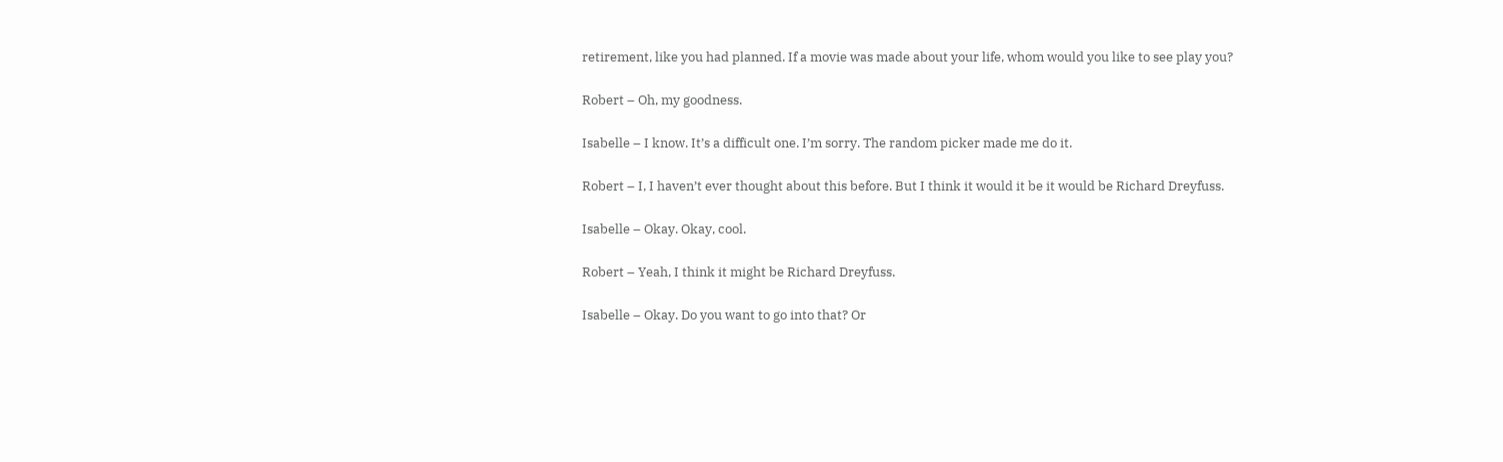retirement, like you had planned. If a movie was made about your life, whom would you like to see play you?

Robert – Oh, my goodness.

Isabelle – I know. It’s a difficult one. I’m sorry. The random picker made me do it.

Robert – I, I haven’t ever thought about this before. But I think it would it be it would be Richard Dreyfuss.

Isabelle – Okay. Okay, cool.

Robert – Yeah, I think it might be Richard Dreyfuss.

Isabelle – Okay. Do you want to go into that? Or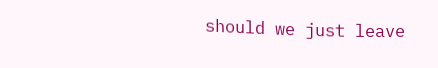should we just leave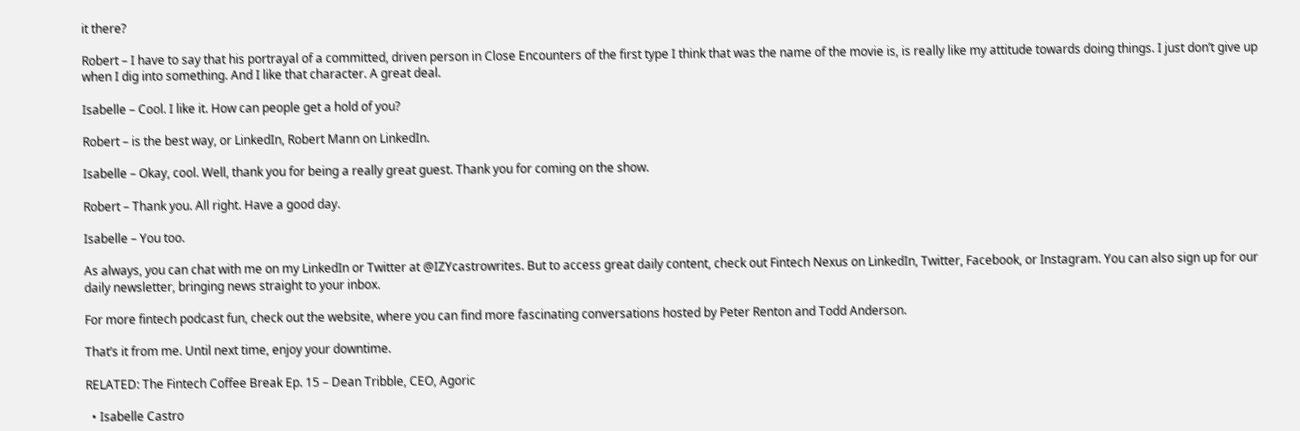it there?

Robert – I have to say that his portrayal of a committed, driven person in Close Encounters of the first type I think that was the name of the movie is, is really like my attitude towards doing things. I just don’t give up when I dig into something. And I like that character. A great deal.

Isabelle – Cool. I like it. How can people get a hold of you?

Robert – is the best way, or LinkedIn, Robert Mann on LinkedIn.

Isabelle – Okay, cool. Well, thank you for being a really great guest. Thank you for coming on the show.

Robert – Thank you. All right. Have a good day.

Isabelle – You too.

As always, you can chat with me on my LinkedIn or Twitter at @IZYcastrowrites. But to access great daily content, check out Fintech Nexus on LinkedIn, Twitter, Facebook, or Instagram. You can also sign up for our daily newsletter, bringing news straight to your inbox.

For more fintech podcast fun, check out the website, where you can find more fascinating conversations hosted by Peter Renton and Todd Anderson.

That’s it from me. Until next time, enjoy your downtime.

RELATED: The Fintech Coffee Break Ep. 15 – Dean Tribble, CEO, Agoric

  • Isabelle Castro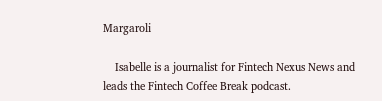Margaroli

    Isabelle is a journalist for Fintech Nexus News and leads the Fintech Coffee Break podcast.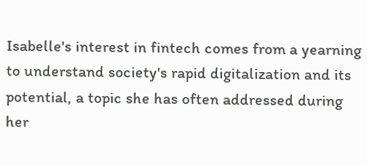Isabelle's interest in fintech comes from a yearning to understand society's rapid digitalization and its potential, a topic she has often addressed during her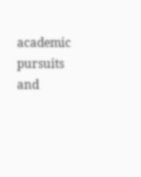academic pursuits and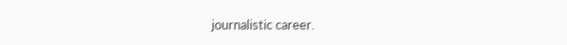journalistic career.